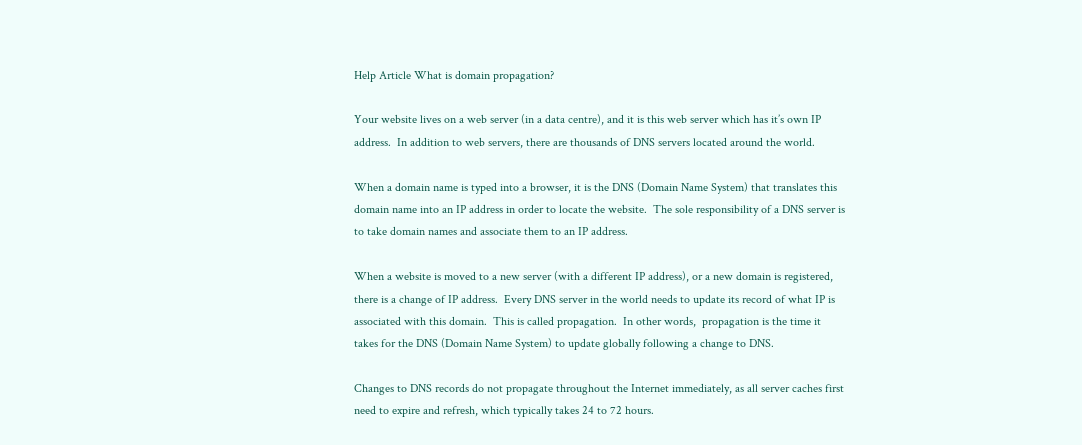Help Article What is domain propagation?

Your website lives on a web server (in a data centre), and it is this web server which has it’s own IP address.  In addition to web servers, there are thousands of DNS servers located around the world.

When a domain name is typed into a browser, it is the DNS (Domain Name System) that translates this domain name into an IP address in order to locate the website.  The sole responsibility of a DNS server is to take domain names and associate them to an IP address.

When a website is moved to a new server (with a different IP address), or a new domain is registered, there is a change of IP address.  Every DNS server in the world needs to update its record of what IP is associated with this domain.  This is called propagation.  In other words,  propagation is the time it takes for the DNS (Domain Name System) to update globally following a change to DNS.

Changes to DNS records do not propagate throughout the Internet immediately, as all server caches first need to expire and refresh, which typically takes 24 to 72 hours.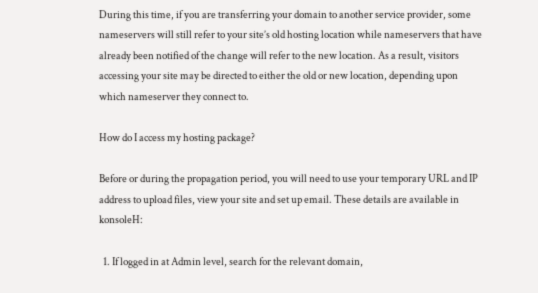During this time, if you are transferring your domain to another service provider, some nameservers will still refer to your site’s old hosting location while nameservers that have already been notified of the change will refer to the new location. As a result, visitors accessing your site may be directed to either the old or new location, depending upon which nameserver they connect to.

How do I access my hosting package?

Before or during the propagation period, you will need to use your temporary URL and IP address to upload files, view your site and set up email. These details are available in konsoleH:

  1. If logged in at Admin level, search for the relevant domain,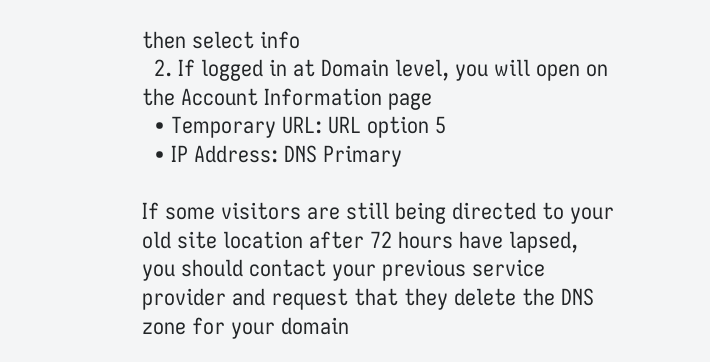then select info
  2. If logged in at Domain level, you will open on the Account Information page
  • Temporary URL: URL option 5
  • IP Address: DNS Primary

If some visitors are still being directed to your old site location after 72 hours have lapsed, you should contact your previous service provider and request that they delete the DNS zone for your domain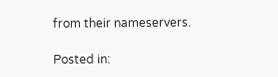from their nameservers.

Posted in: